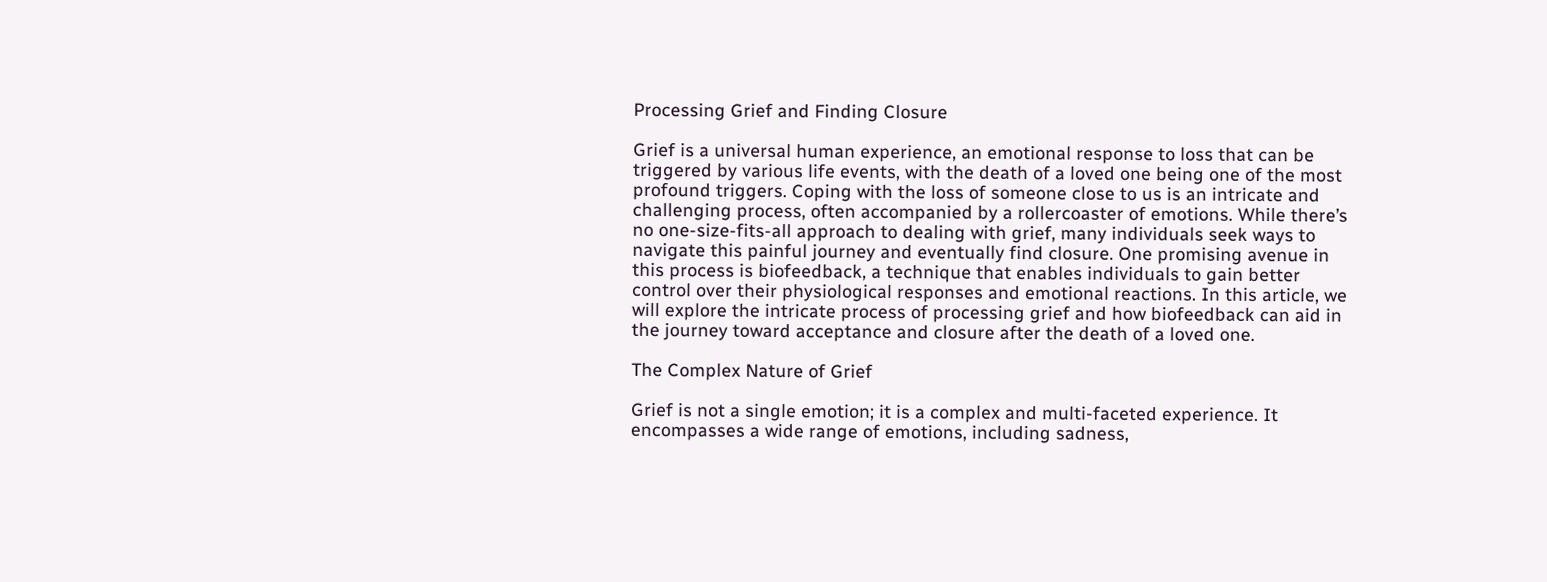Processing Grief and Finding Closure

Grief is a universal human experience, an emotional response to loss that can be triggered by various life events, with the death of a loved one being one of the most profound triggers. Coping with the loss of someone close to us is an intricate and challenging process, often accompanied by a rollercoaster of emotions. While there’s no one-size-fits-all approach to dealing with grief, many individuals seek ways to navigate this painful journey and eventually find closure. One promising avenue in this process is biofeedback, a technique that enables individuals to gain better control over their physiological responses and emotional reactions. In this article, we will explore the intricate process of processing grief and how biofeedback can aid in the journey toward acceptance and closure after the death of a loved one.

The Complex Nature of Grief

Grief is not a single emotion; it is a complex and multi-faceted experience. It encompasses a wide range of emotions, including sadness,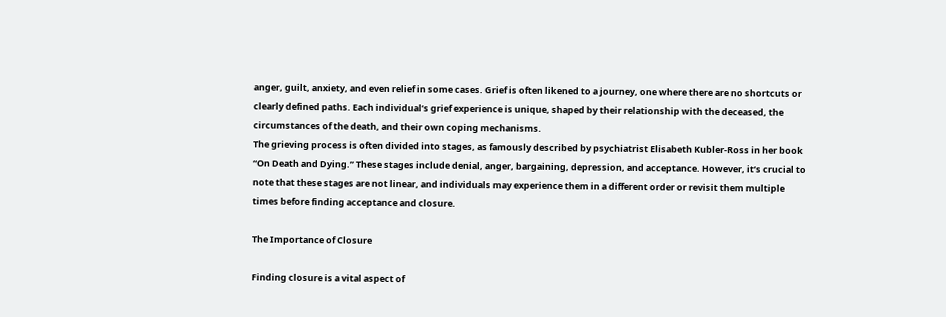anger, guilt, anxiety, and even relief in some cases. Grief is often likened to a journey, one where there are no shortcuts or clearly defined paths. Each individual’s grief experience is unique, shaped by their relationship with the deceased, the circumstances of the death, and their own coping mechanisms.
The grieving process is often divided into stages, as famously described by psychiatrist Elisabeth Kubler-Ross in her book “On Death and Dying.” These stages include denial, anger, bargaining, depression, and acceptance. However, it’s crucial to note that these stages are not linear, and individuals may experience them in a different order or revisit them multiple times before finding acceptance and closure.

The Importance of Closure

Finding closure is a vital aspect of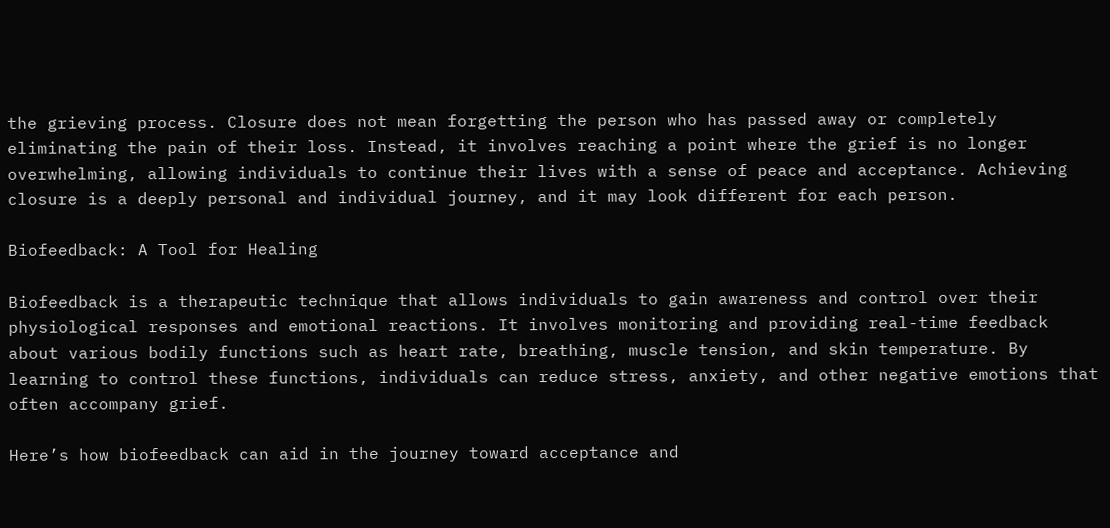the grieving process. Closure does not mean forgetting the person who has passed away or completely eliminating the pain of their loss. Instead, it involves reaching a point where the grief is no longer overwhelming, allowing individuals to continue their lives with a sense of peace and acceptance. Achieving closure is a deeply personal and individual journey, and it may look different for each person.

Biofeedback: A Tool for Healing

Biofeedback is a therapeutic technique that allows individuals to gain awareness and control over their physiological responses and emotional reactions. It involves monitoring and providing real-time feedback about various bodily functions such as heart rate, breathing, muscle tension, and skin temperature. By learning to control these functions, individuals can reduce stress, anxiety, and other negative emotions that often accompany grief.

Here’s how biofeedback can aid in the journey toward acceptance and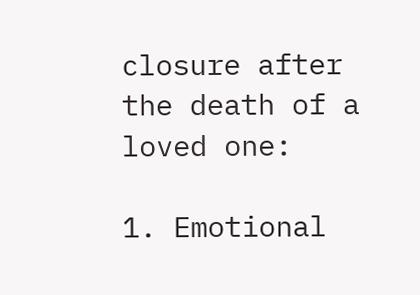closure after the death of a loved one:

1. Emotional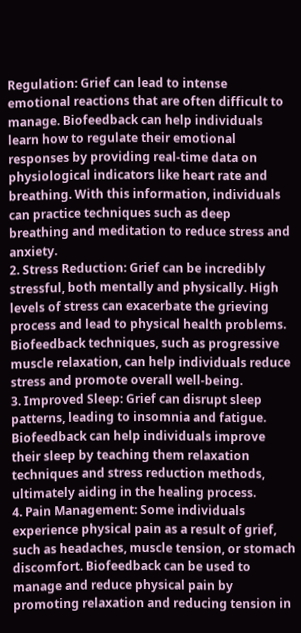Regulation: Grief can lead to intense emotional reactions that are often difficult to manage. Biofeedback can help individuals learn how to regulate their emotional responses by providing real-time data on physiological indicators like heart rate and breathing. With this information, individuals can practice techniques such as deep breathing and meditation to reduce stress and anxiety.
2. Stress Reduction: Grief can be incredibly stressful, both mentally and physically. High levels of stress can exacerbate the grieving process and lead to physical health problems. Biofeedback techniques, such as progressive muscle relaxation, can help individuals reduce stress and promote overall well-being.
3. Improved Sleep: Grief can disrupt sleep patterns, leading to insomnia and fatigue. Biofeedback can help individuals improve their sleep by teaching them relaxation techniques and stress reduction methods, ultimately aiding in the healing process.
4. Pain Management: Some individuals experience physical pain as a result of grief, such as headaches, muscle tension, or stomach discomfort. Biofeedback can be used to manage and reduce physical pain by promoting relaxation and reducing tension in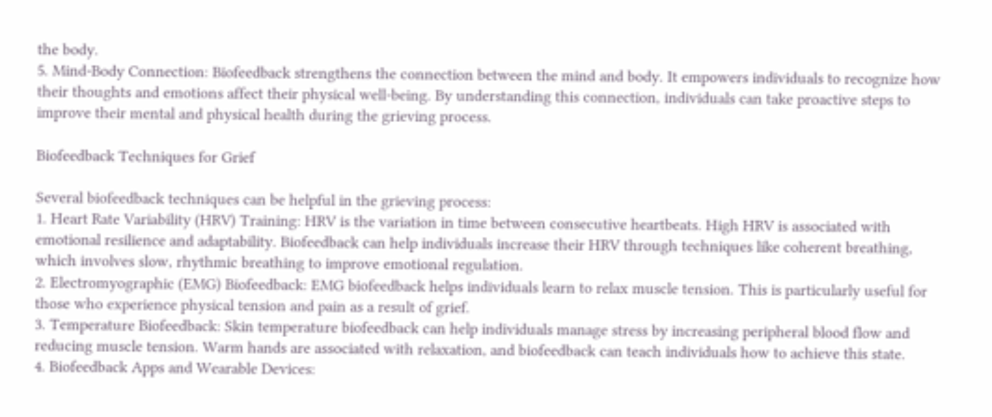the body.
5. Mind-Body Connection: Biofeedback strengthens the connection between the mind and body. It empowers individuals to recognize how their thoughts and emotions affect their physical well-being. By understanding this connection, individuals can take proactive steps to improve their mental and physical health during the grieving process.

Biofeedback Techniques for Grief

Several biofeedback techniques can be helpful in the grieving process:
1. Heart Rate Variability (HRV) Training: HRV is the variation in time between consecutive heartbeats. High HRV is associated with emotional resilience and adaptability. Biofeedback can help individuals increase their HRV through techniques like coherent breathing, which involves slow, rhythmic breathing to improve emotional regulation.
2. Electromyographic (EMG) Biofeedback: EMG biofeedback helps individuals learn to relax muscle tension. This is particularly useful for those who experience physical tension and pain as a result of grief.
3. Temperature Biofeedback: Skin temperature biofeedback can help individuals manage stress by increasing peripheral blood flow and reducing muscle tension. Warm hands are associated with relaxation, and biofeedback can teach individuals how to achieve this state.
4. Biofeedback Apps and Wearable Devices: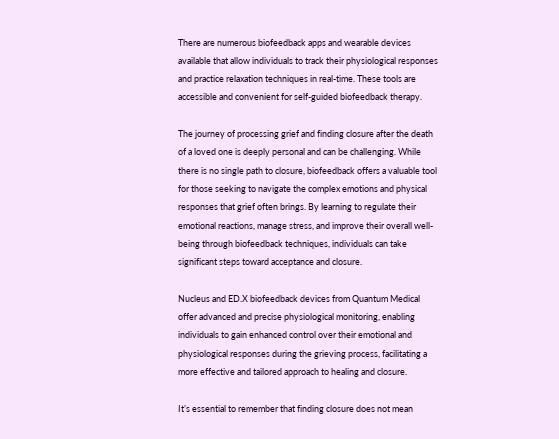There are numerous biofeedback apps and wearable devices available that allow individuals to track their physiological responses and practice relaxation techniques in real-time. These tools are accessible and convenient for self-guided biofeedback therapy.

The journey of processing grief and finding closure after the death of a loved one is deeply personal and can be challenging. While there is no single path to closure, biofeedback offers a valuable tool for those seeking to navigate the complex emotions and physical responses that grief often brings. By learning to regulate their emotional reactions, manage stress, and improve their overall well-being through biofeedback techniques, individuals can take significant steps toward acceptance and closure.

Nucleus and ED.X biofeedback devices from Quantum Medical offer advanced and precise physiological monitoring, enabling individuals to gain enhanced control over their emotional and physiological responses during the grieving process, facilitating a more effective and tailored approach to healing and closure.

It’s essential to remember that finding closure does not mean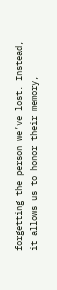forgetting the person we’ve lost. Instead, it allows us to honor their memory,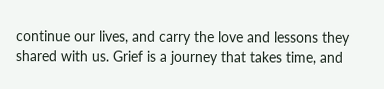continue our lives, and carry the love and lessons they shared with us. Grief is a journey that takes time, and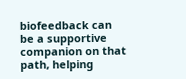biofeedback can be a supportive companion on that path, helping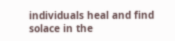individuals heal and find solace in the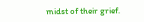midst of their grief.